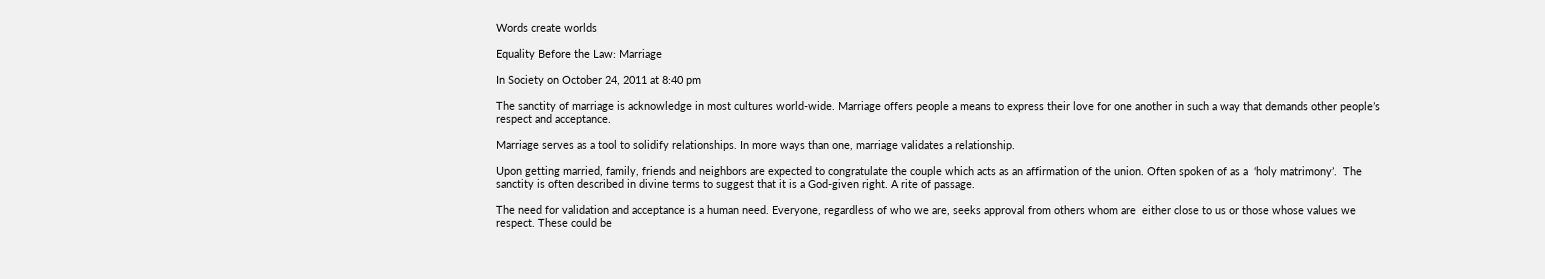Words create worlds

Equality Before the Law: Marriage

In Society on October 24, 2011 at 8:40 pm

The sanctity of marriage is acknowledge in most cultures world-wide. Marriage offers people a means to express their love for one another in such a way that demands other people’s respect and acceptance.

Marriage serves as a tool to solidify relationships. In more ways than one, marriage validates a relationship.

Upon getting married, family, friends and neighbors are expected to congratulate the couple which acts as an affirmation of the union. Often spoken of as a  ‘holy matrimony’.  The sanctity is often described in divine terms to suggest that it is a God-given right. A rite of passage.

The need for validation and acceptance is a human need. Everyone, regardless of who we are, seeks approval from others whom are  either close to us or those whose values we respect. These could be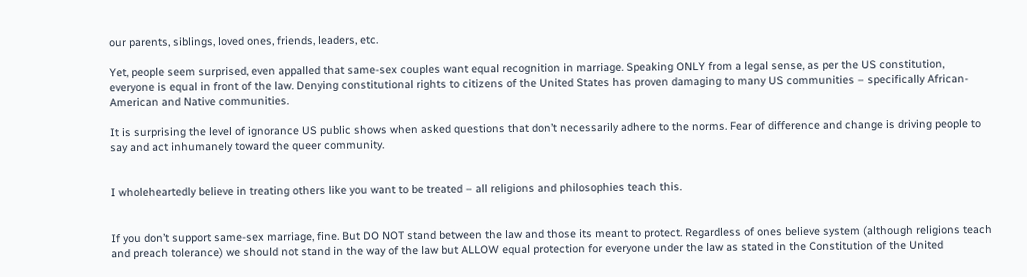our parents, siblings, loved ones, friends, leaders, etc.

Yet, people seem surprised, even appalled that same-sex couples want equal recognition in marriage. Speaking ONLY from a legal sense, as per the US constitution, everyone is equal in front of the law. Denying constitutional rights to citizens of the United States has proven damaging to many US communities – specifically African-American and Native communities.

It is surprising the level of ignorance US public shows when asked questions that don’t necessarily adhere to the norms. Fear of difference and change is driving people to say and act inhumanely toward the queer community.


I wholeheartedly believe in treating others like you want to be treated – all religions and philosophies teach this.


If you don’t support same-sex marriage, fine. But DO NOT stand between the law and those its meant to protect. Regardless of ones believe system (although religions teach and preach tolerance) we should not stand in the way of the law but ALLOW equal protection for everyone under the law as stated in the Constitution of the United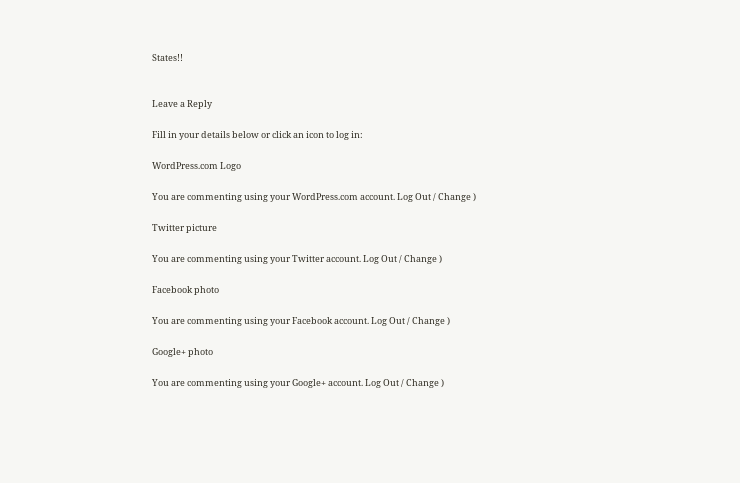States!!


Leave a Reply

Fill in your details below or click an icon to log in:

WordPress.com Logo

You are commenting using your WordPress.com account. Log Out / Change )

Twitter picture

You are commenting using your Twitter account. Log Out / Change )

Facebook photo

You are commenting using your Facebook account. Log Out / Change )

Google+ photo

You are commenting using your Google+ account. Log Out / Change )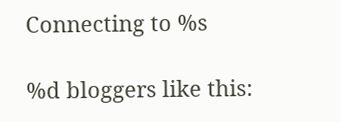Connecting to %s

%d bloggers like this: